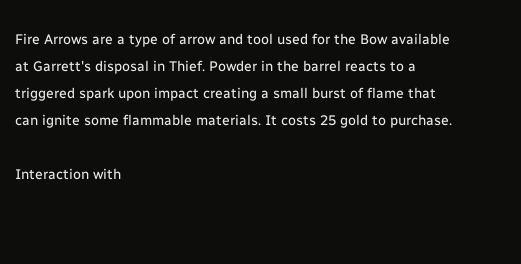Fire Arrows are a type of arrow and tool used for the Bow available at Garrett's disposal in Thief. Powder in the barrel reacts to a triggered spark upon impact creating a small burst of flame that can ignite some flammable materials. It costs 25 gold to purchase.

Interaction with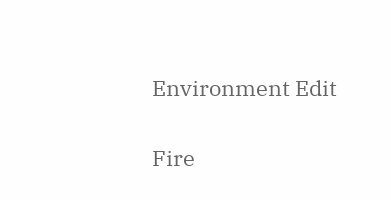Environment Edit

Fire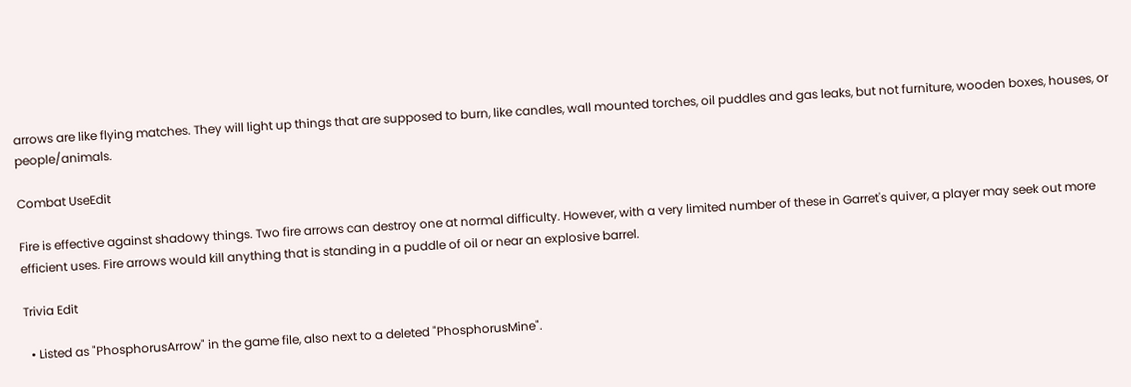arrows are like flying matches. They will light up things that are supposed to burn, like candles, wall mounted torches, oil puddles and gas leaks, but not furniture, wooden boxes, houses, or people/animals.

Combat UseEdit

Fire is effective against shadowy things. Two fire arrows can destroy one at normal difficulty. However, with a very limited number of these in Garret's quiver, a player may seek out more efficient uses. Fire arrows would kill anything that is standing in a puddle of oil or near an explosive barrel.

Trivia Edit

  • Listed as "PhosphorusArrow" in the game file, also next to a deleted "PhosphorusMine".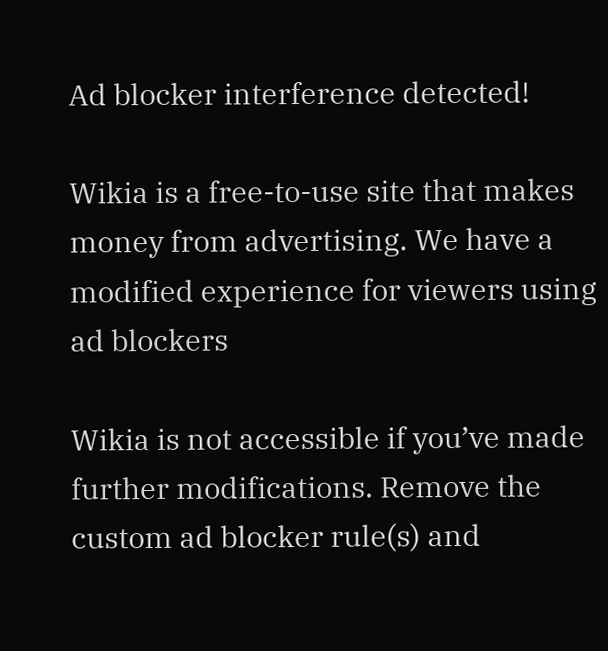Ad blocker interference detected!

Wikia is a free-to-use site that makes money from advertising. We have a modified experience for viewers using ad blockers

Wikia is not accessible if you’ve made further modifications. Remove the custom ad blocker rule(s) and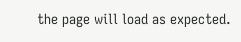the page will load as expected.